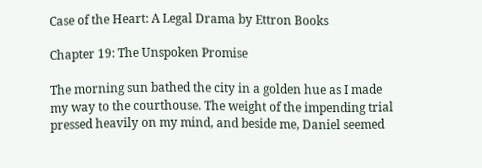Case of the Heart: A Legal Drama by Ettron Books

Chapter 19: The Unspoken Promise

The morning sun bathed the city in a golden hue as I made my way to the courthouse. The weight of the impending trial pressed heavily on my mind, and beside me, Daniel seemed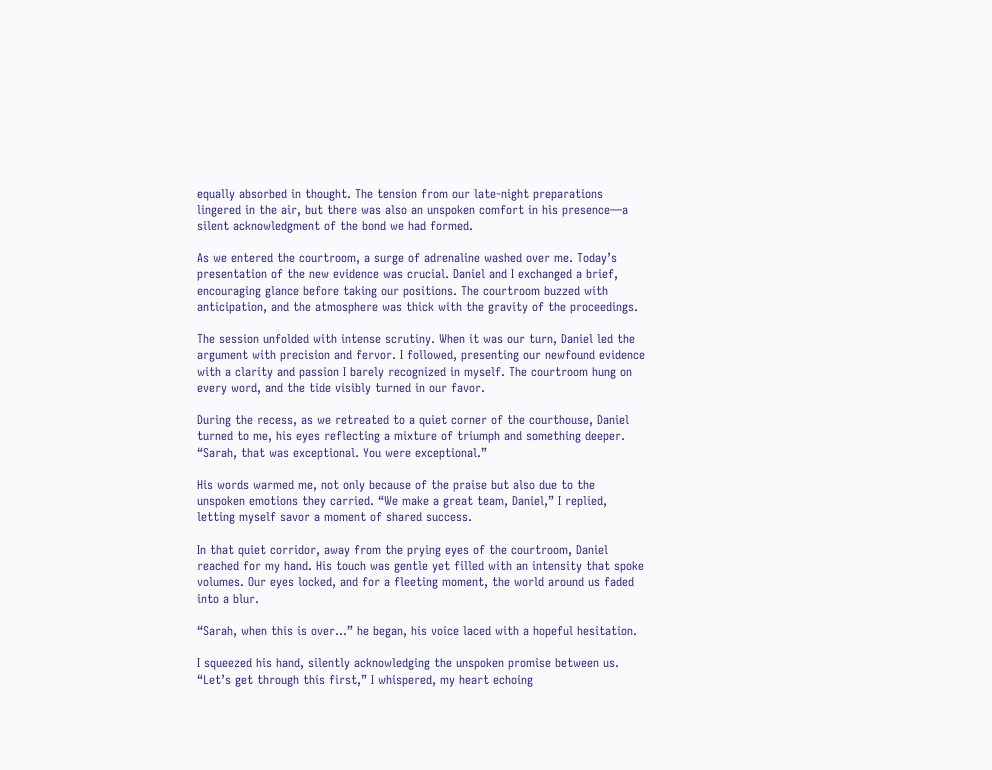equally absorbed in thought. The tension from our late-night preparations lingered in the air, but there was also an unspoken comfort in his presence—a silent acknowledgment of the bond we had formed.

As we entered the courtroom, a surge of adrenaline washed over me. Today’s presentation of the new evidence was crucial. Daniel and I exchanged a brief, encouraging glance before taking our positions. The courtroom buzzed with anticipation, and the atmosphere was thick with the gravity of the proceedings.

The session unfolded with intense scrutiny. When it was our turn, Daniel led the argument with precision and fervor. I followed, presenting our newfound evidence with a clarity and passion I barely recognized in myself. The courtroom hung on every word, and the tide visibly turned in our favor.

During the recess, as we retreated to a quiet corner of the courthouse, Daniel turned to me, his eyes reflecting a mixture of triumph and something deeper. “Sarah, that was exceptional. You were exceptional.”

His words warmed me, not only because of the praise but also due to the unspoken emotions they carried. “We make a great team, Daniel,” I replied, letting myself savor a moment of shared success.

In that quiet corridor, away from the prying eyes of the courtroom, Daniel reached for my hand. His touch was gentle yet filled with an intensity that spoke volumes. Our eyes locked, and for a fleeting moment, the world around us faded into a blur.

“Sarah, when this is over…” he began, his voice laced with a hopeful hesitation.

I squeezed his hand, silently acknowledging the unspoken promise between us. “Let’s get through this first,” I whispered, my heart echoing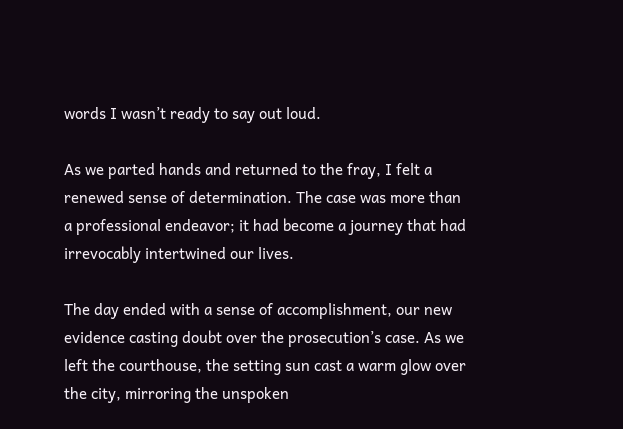words I wasn’t ready to say out loud.

As we parted hands and returned to the fray, I felt a renewed sense of determination. The case was more than a professional endeavor; it had become a journey that had irrevocably intertwined our lives.

The day ended with a sense of accomplishment, our new evidence casting doubt over the prosecution’s case. As we left the courthouse, the setting sun cast a warm glow over the city, mirroring the unspoken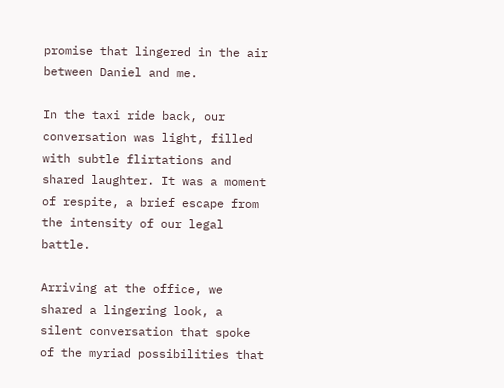promise that lingered in the air between Daniel and me.

In the taxi ride back, our conversation was light, filled with subtle flirtations and shared laughter. It was a moment of respite, a brief escape from the intensity of our legal battle.

Arriving at the office, we shared a lingering look, a silent conversation that spoke of the myriad possibilities that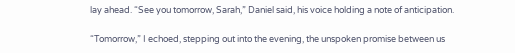lay ahead. “See you tomorrow, Sarah,” Daniel said, his voice holding a note of anticipation.

“Tomorrow,” I echoed, stepping out into the evening, the unspoken promise between us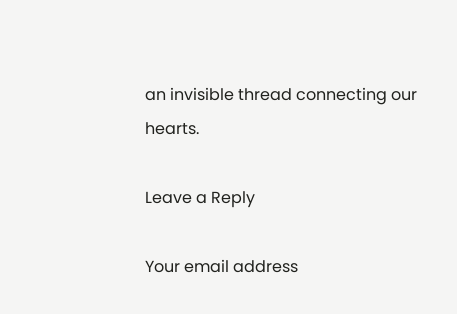an invisible thread connecting our hearts.

Leave a Reply

Your email address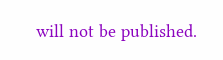will not be published.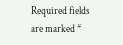Required fields are marked *